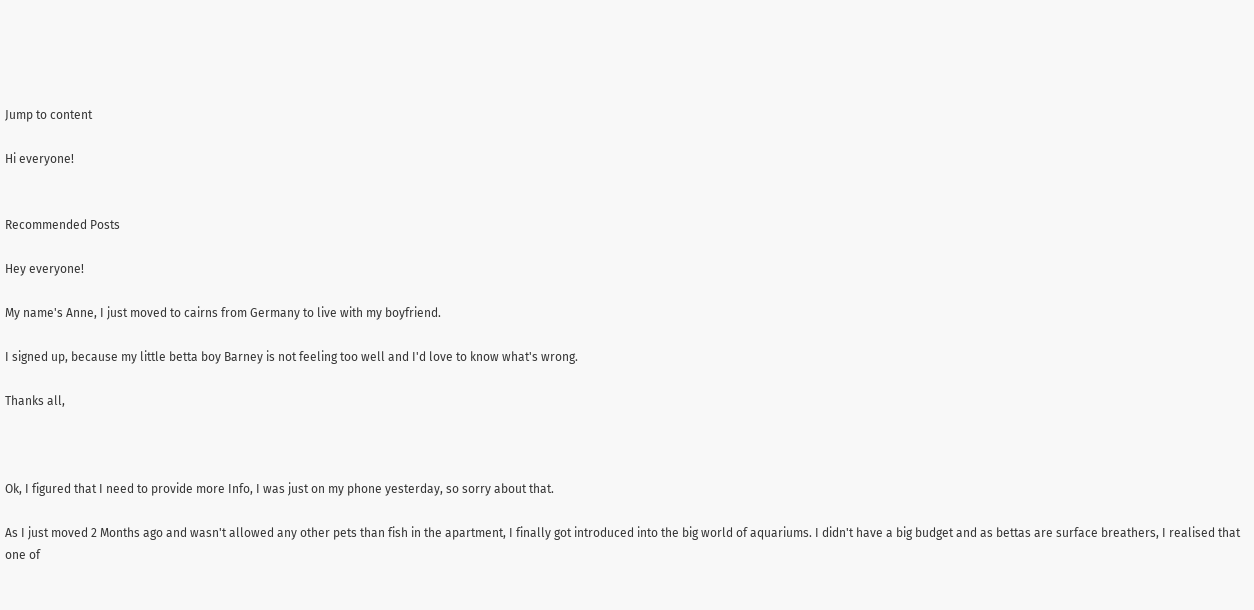Jump to content

Hi everyone!


Recommended Posts

Hey everyone!

My name's Anne, I just moved to cairns from Germany to live with my boyfriend.

I signed up, because my little betta boy Barney is not feeling too well and I'd love to know what's wrong.

Thanks all,



Ok, I figured that I need to provide more Info, I was just on my phone yesterday, so sorry about that.

As I just moved 2 Months ago and wasn't allowed any other pets than fish in the apartment, I finally got introduced into the big world of aquariums. I didn't have a big budget and as bettas are surface breathers, I realised that one of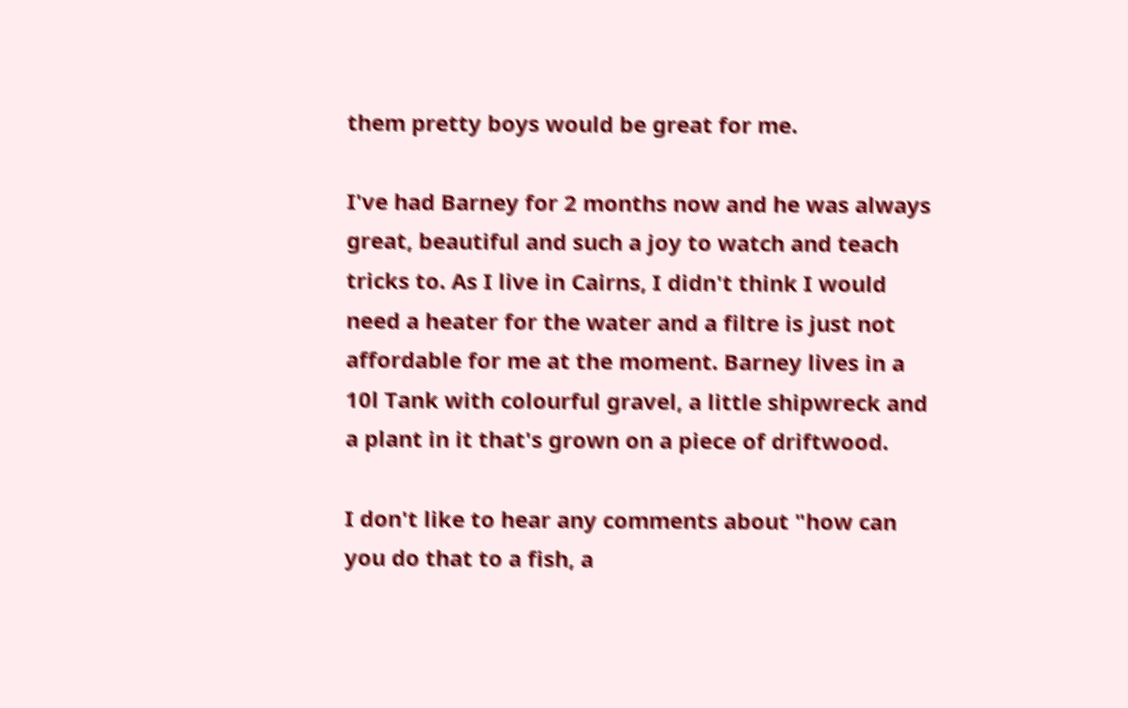them pretty boys would be great for me.

I've had Barney for 2 months now and he was always great, beautiful and such a joy to watch and teach tricks to. As I live in Cairns, I didn't think I would need a heater for the water and a filtre is just not affordable for me at the moment. Barney lives in a 10l Tank with colourful gravel, a little shipwreck and a plant in it that's grown on a piece of driftwood.

I don't like to hear any comments about "how can you do that to a fish, a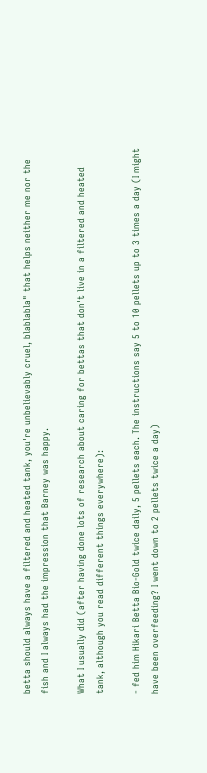betta should always have a filtered and heated tank, you're unbelievably cruel, blablabla" that helps neither me nor the fish and I always had the impression that Barney was happy.

What I usually did (after having done lots of research about caring for bettas that don't live in a filtered and heated tank, although you read different things everywhere):

- fed him Hikari Betta Bio-Gold twice daily, 5 pellets each. The instructions say 5 to 10 pellets up to 3 times a day (I might have been overfeeding? I went down to 2 pellets twice a day)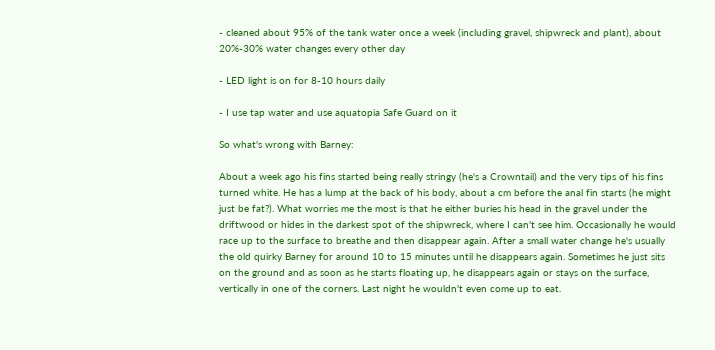- cleaned about 95% of the tank water once a week (including gravel, shipwreck and plant), about 20%-30% water changes every other day

- LED light is on for 8-10 hours daily

- I use tap water and use aquatopia Safe Guard on it

So what's wrong with Barney:

About a week ago his fins started being really stringy (he's a Crowntail) and the very tips of his fins turned white. He has a lump at the back of his body, about a cm before the anal fin starts (he might just be fat?). What worries me the most is that he either buries his head in the gravel under the driftwood or hides in the darkest spot of the shipwreck, where I can't see him. Occasionally he would race up to the surface to breathe and then disappear again. After a small water change he's usually the old quirky Barney for around 10 to 15 minutes until he disappears again. Sometimes he just sits on the ground and as soon as he starts floating up, he disappears again or stays on the surface, vertically in one of the corners. Last night he wouldn't even come up to eat.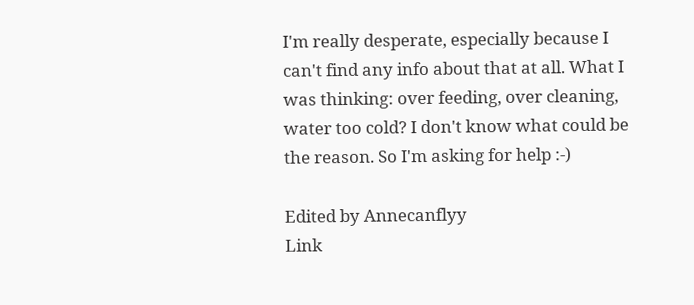I'm really desperate, especially because I can't find any info about that at all. What I was thinking: over feeding, over cleaning, water too cold? I don't know what could be the reason. So I'm asking for help :-)

Edited by Annecanflyy
Link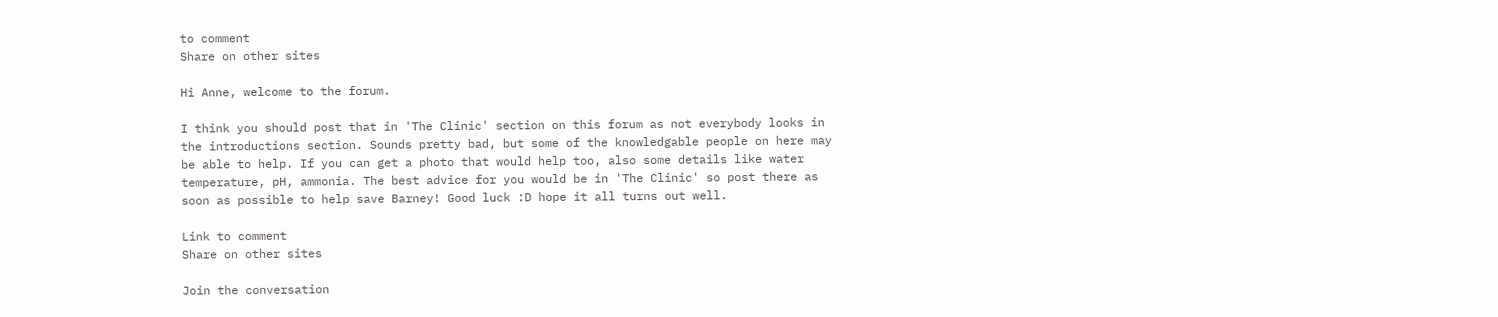to comment
Share on other sites

Hi Anne, welcome to the forum.

I think you should post that in 'The Clinic' section on this forum as not everybody looks in the introductions section. Sounds pretty bad, but some of the knowledgable people on here may be able to help. If you can get a photo that would help too, also some details like water temperature, pH, ammonia. The best advice for you would be in 'The Clinic' so post there as soon as possible to help save Barney! Good luck :D hope it all turns out well.

Link to comment
Share on other sites

Join the conversation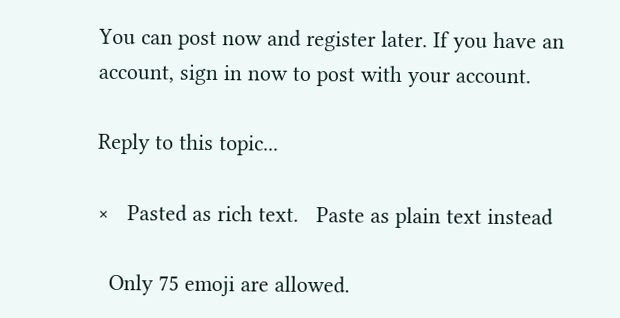You can post now and register later. If you have an account, sign in now to post with your account.

Reply to this topic...

×   Pasted as rich text.   Paste as plain text instead

  Only 75 emoji are allowed.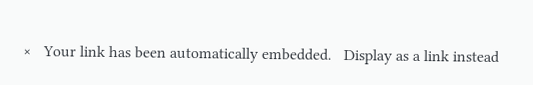×   Your link has been automatically embedded.   Display as a link instead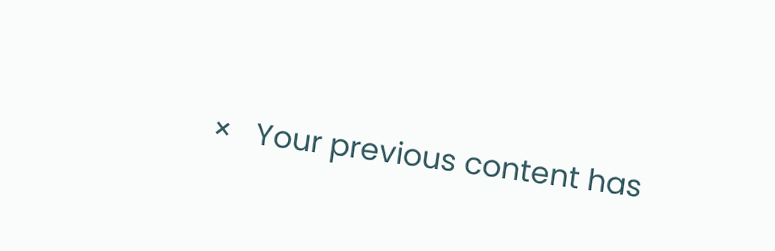×   Your previous content has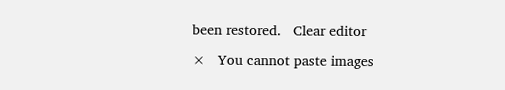been restored.   Clear editor

×   You cannot paste images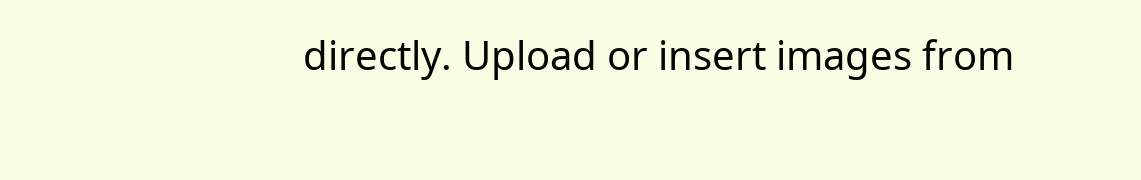directly. Upload or insert images from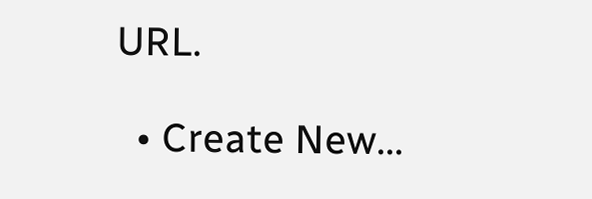URL.

  • Create New...